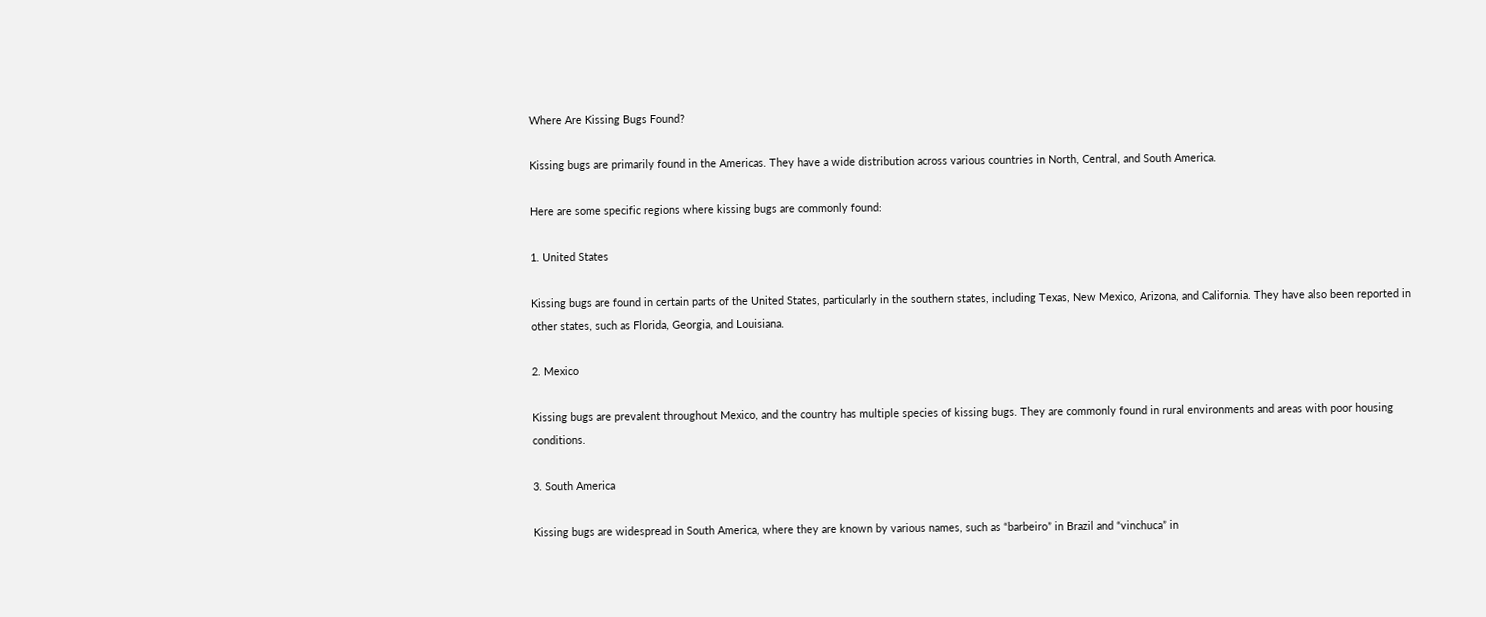Where Are Kissing Bugs Found?

Kissing bugs are primarily found in the Americas. They have a wide distribution across various countries in North, Central, and South America.

Here are some specific regions where kissing bugs are commonly found:

1. United States

Kissing bugs are found in certain parts of the United States, particularly in the southern states, including Texas, New Mexico, Arizona, and California. They have also been reported in other states, such as Florida, Georgia, and Louisiana.

2. Mexico

Kissing bugs are prevalent throughout Mexico, and the country has multiple species of kissing bugs. They are commonly found in rural environments and areas with poor housing conditions.

3. South America

Kissing bugs are widespread in South America, where they are known by various names, such as “barbeiro” in Brazil and “vinchuca” in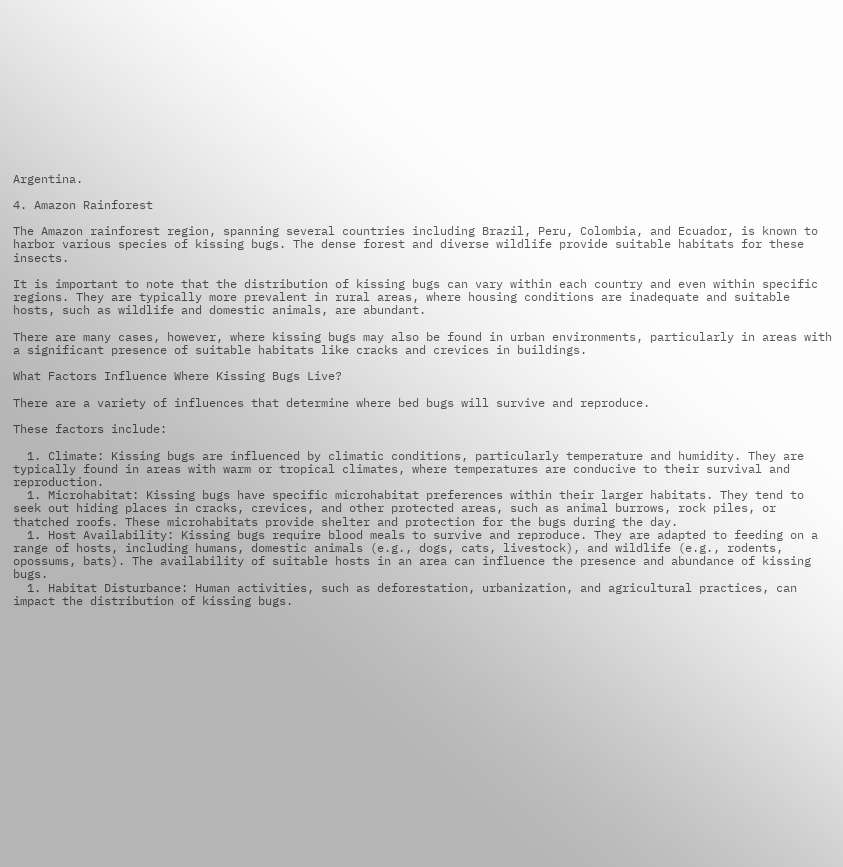Argentina.

4. Amazon Rainforest

The Amazon rainforest region, spanning several countries including Brazil, Peru, Colombia, and Ecuador, is known to harbor various species of kissing bugs. The dense forest and diverse wildlife provide suitable habitats for these insects.

It is important to note that the distribution of kissing bugs can vary within each country and even within specific regions. They are typically more prevalent in rural areas, where housing conditions are inadequate and suitable hosts, such as wildlife and domestic animals, are abundant.

There are many cases, however, where kissing bugs may also be found in urban environments, particularly in areas with a significant presence of suitable habitats like cracks and crevices in buildings.

What Factors Influence Where Kissing Bugs Live?

There are a variety of influences that determine where bed bugs will survive and reproduce.

These factors include:

  1. Climate: Kissing bugs are influenced by climatic conditions, particularly temperature and humidity. They are typically found in areas with warm or tropical climates, where temperatures are conducive to their survival and reproduction.
  1. Microhabitat: Kissing bugs have specific microhabitat preferences within their larger habitats. They tend to seek out hiding places in cracks, crevices, and other protected areas, such as animal burrows, rock piles, or thatched roofs. These microhabitats provide shelter and protection for the bugs during the day.
  1. Host Availability: Kissing bugs require blood meals to survive and reproduce. They are adapted to feeding on a range of hosts, including humans, domestic animals (e.g., dogs, cats, livestock), and wildlife (e.g., rodents, opossums, bats). The availability of suitable hosts in an area can influence the presence and abundance of kissing bugs.
  1. Habitat Disturbance: Human activities, such as deforestation, urbanization, and agricultural practices, can impact the distribution of kissing bugs.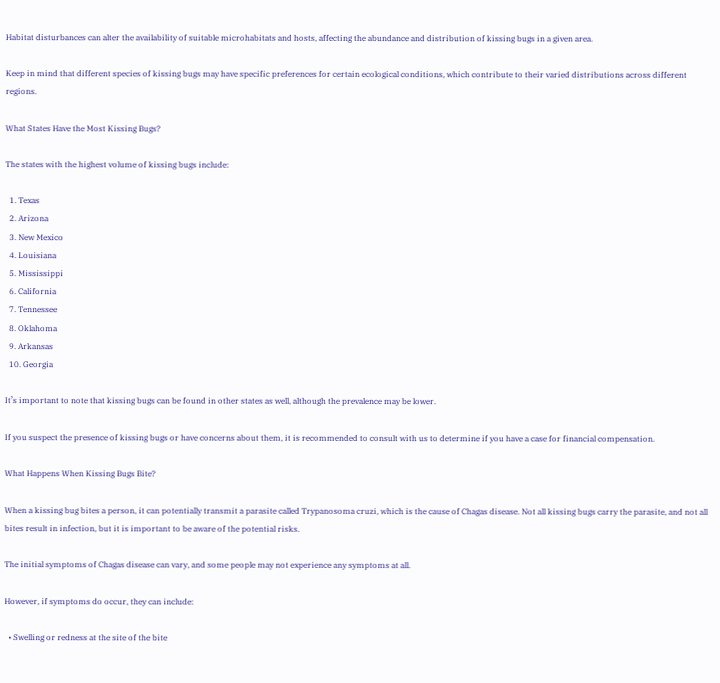Habitat disturbances can alter the availability of suitable microhabitats and hosts, affecting the abundance and distribution of kissing bugs in a given area.

Keep in mind that different species of kissing bugs may have specific preferences for certain ecological conditions, which contribute to their varied distributions across different regions.

What States Have the Most Kissing Bugs?

The states with the highest volume of kissing bugs include:

  1. Texas
  2. Arizona
  3. New Mexico
  4. Louisiana
  5. Mississippi
  6. California
  7. Tennessee
  8. Oklahoma
  9. Arkansas
  10. Georgia

It’s important to note that kissing bugs can be found in other states as well, although the prevalence may be lower.

If you suspect the presence of kissing bugs or have concerns about them, it is recommended to consult with us to determine if you have a case for financial compensation.

What Happens When Kissing Bugs Bite?

When a kissing bug bites a person, it can potentially transmit a parasite called Trypanosoma cruzi, which is the cause of Chagas disease. Not all kissing bugs carry the parasite, and not all bites result in infection, but it is important to be aware of the potential risks.

The initial symptoms of Chagas disease can vary, and some people may not experience any symptoms at all.

However, if symptoms do occur, they can include:

  • Swelling or redness at the site of the bite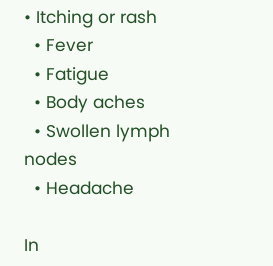• Itching or rash
  • Fever
  • Fatigue
  • Body aches
  • Swollen lymph nodes
  • Headache

In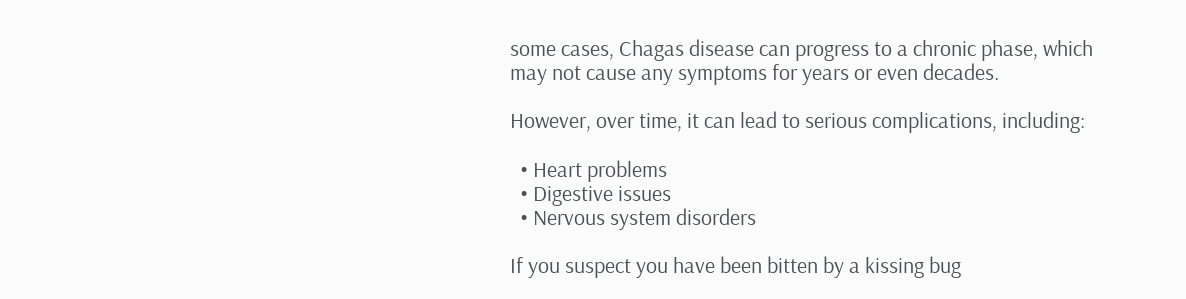some cases, Chagas disease can progress to a chronic phase, which may not cause any symptoms for years or even decades.

However, over time, it can lead to serious complications, including:

  • Heart problems
  • Digestive issues
  • Nervous system disorders

If you suspect you have been bitten by a kissing bug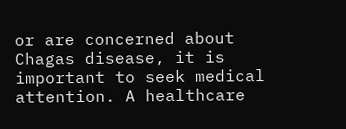or are concerned about Chagas disease, it is important to seek medical attention. A healthcare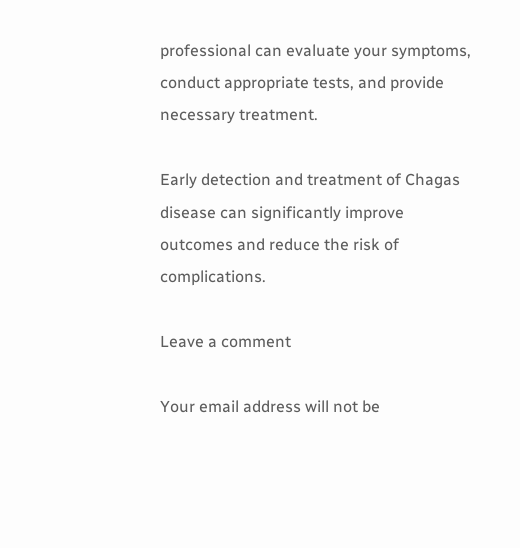professional can evaluate your symptoms, conduct appropriate tests, and provide necessary treatment.

Early detection and treatment of Chagas disease can significantly improve outcomes and reduce the risk of complications.

Leave a comment

Your email address will not be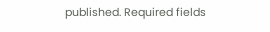published. Required fields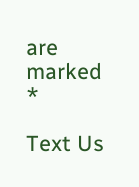are marked *

Text Us